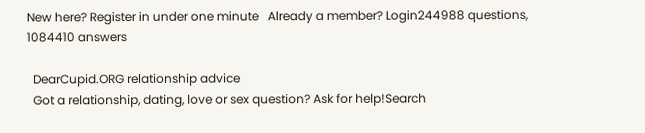New here? Register in under one minute   Already a member? Login244988 questions, 1084410 answers

  DearCupid.ORG relationship advice
  Got a relationship, dating, love or sex question? Ask for help!Search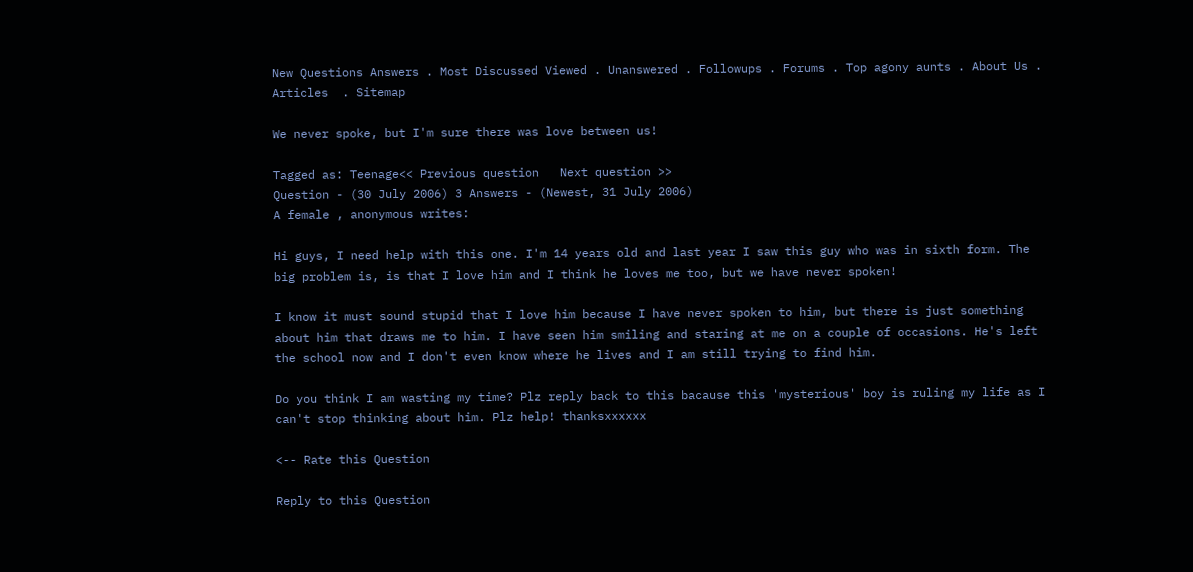New Questions Answers . Most Discussed Viewed . Unanswered . Followups . Forums . Top agony aunts . About Us .  Articles  . Sitemap

We never spoke, but I'm sure there was love between us!

Tagged as: Teenage<< Previous question   Next question >>
Question - (30 July 2006) 3 Answers - (Newest, 31 July 2006)
A female , anonymous writes:

Hi guys, I need help with this one. I'm 14 years old and last year I saw this guy who was in sixth form. The big problem is, is that I love him and I think he loves me too, but we have never spoken!

I know it must sound stupid that I love him because I have never spoken to him, but there is just something about him that draws me to him. I have seen him smiling and staring at me on a couple of occasions. He's left the school now and I don't even know where he lives and I am still trying to find him.

Do you think I am wasting my time? Plz reply back to this bacause this 'mysterious' boy is ruling my life as I can't stop thinking about him. Plz help! thanksxxxxxx

<-- Rate this Question

Reply to this Question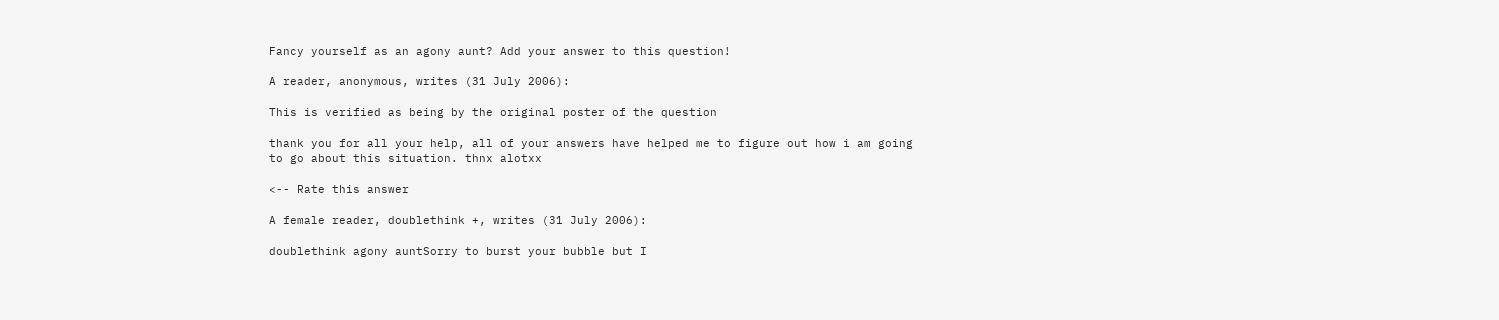Fancy yourself as an agony aunt? Add your answer to this question!

A reader, anonymous, writes (31 July 2006):

This is verified as being by the original poster of the question

thank you for all your help, all of your answers have helped me to figure out how i am going to go about this situation. thnx alotxx

<-- Rate this answer

A female reader, doublethink +, writes (31 July 2006):

doublethink agony auntSorry to burst your bubble but I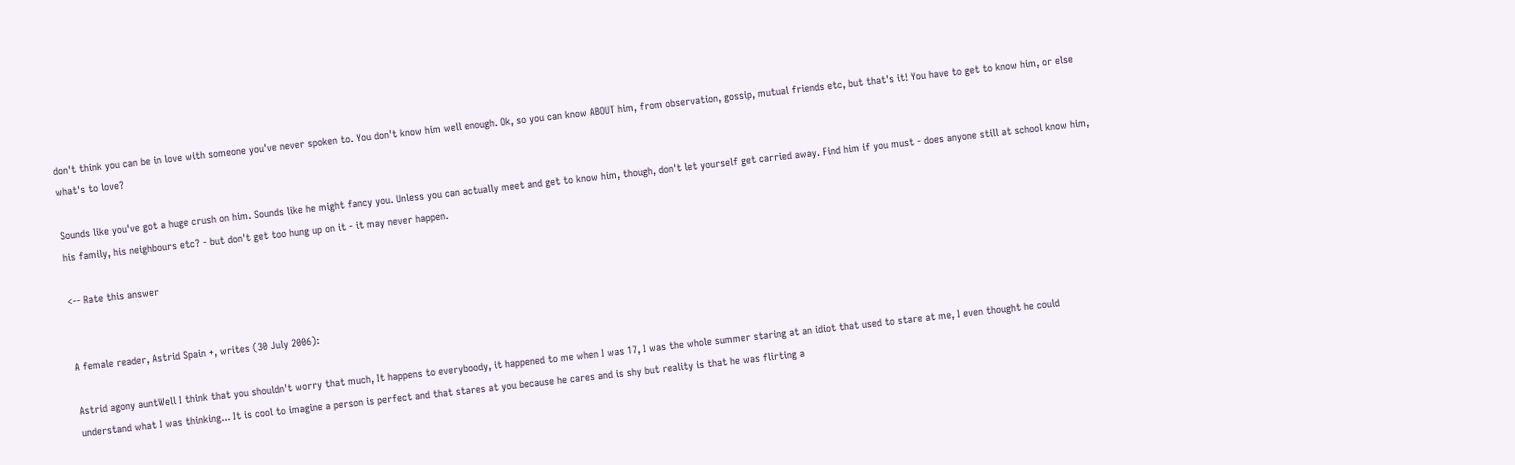don't think you can be in love with someone you've never spoken to. You don't know him well enough. Ok, so you can know ABOUT him, from observation, gossip, mutual friends etc, but that's it! You have to get to know him, or else what's to love?

Sounds like you've got a huge crush on him. Sounds like he might fancy you. Unless you can actually meet and get to know him, though, don't let yourself get carried away. Find him if you must - does anyone still at school know him, his family, his neighbours etc? - but don't get too hung up on it - it may never happen.

<-- Rate this answer


A female reader, Astrid Spain +, writes (30 July 2006):

Astrid agony auntWell I think that you shouldn't worry that much, It happens to everyboody, it happened to me when I was 17, I was the whole summer staring at an idiot that used to stare at me, I even thought he could understand what I was thinking... It is cool to imagine a person is perfect and that stares at you because he cares and is shy but reality is that he was flirting a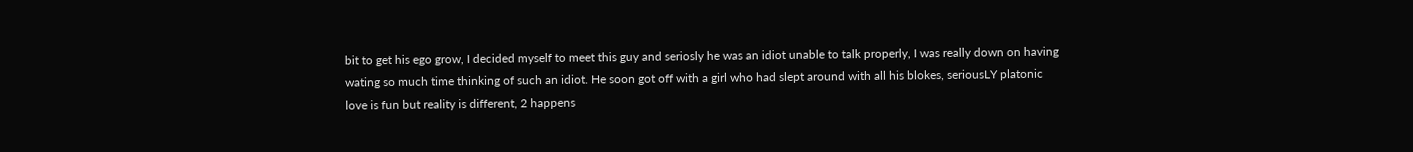bit to get his ego grow, I decided myself to meet this guy and seriosly he was an idiot unable to talk properly, I was really down on having wating so much time thinking of such an idiot. He soon got off with a girl who had slept around with all his blokes, seriousLY platonic love is fun but reality is different, 2 happens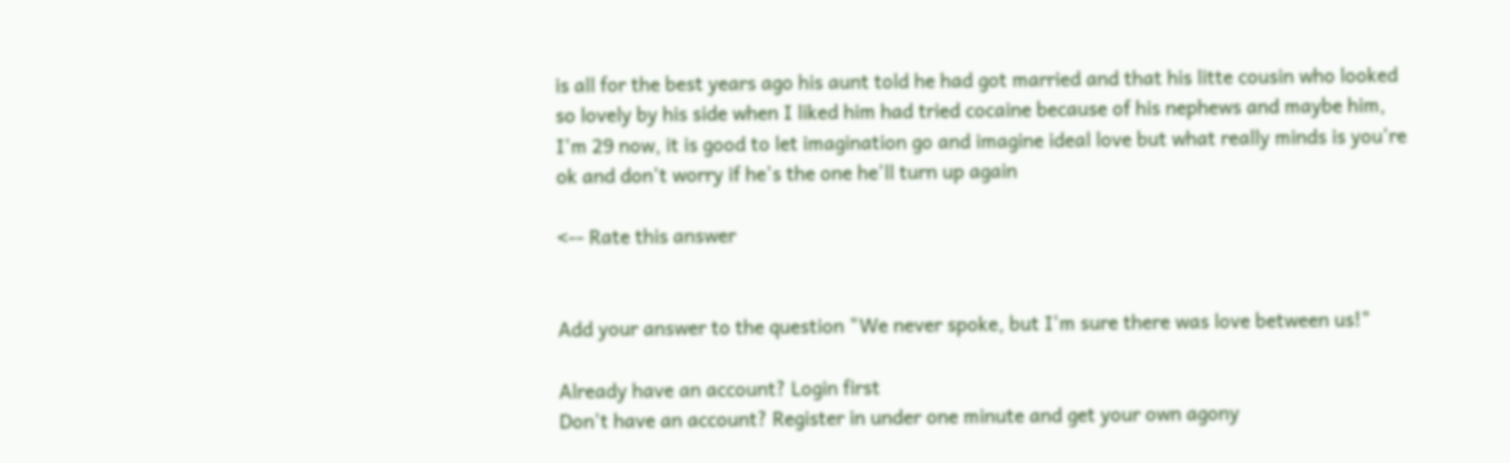is all for the best years ago his aunt told he had got married and that his litte cousin who looked so lovely by his side when I liked him had tried cocaine because of his nephews and maybe him, I'm 29 now, it is good to let imagination go and imagine ideal love but what really minds is you're ok and don't worry if he's the one he'll turn up again

<-- Rate this answer


Add your answer to the question "We never spoke, but I'm sure there was love between us!"

Already have an account? Login first
Don't have an account? Register in under one minute and get your own agony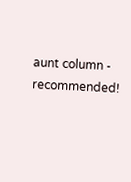aunt column - recommended!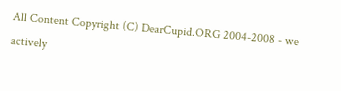All Content Copyright (C) DearCupid.ORG 2004-2008 - we actively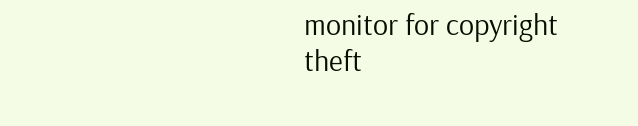monitor for copyright theft